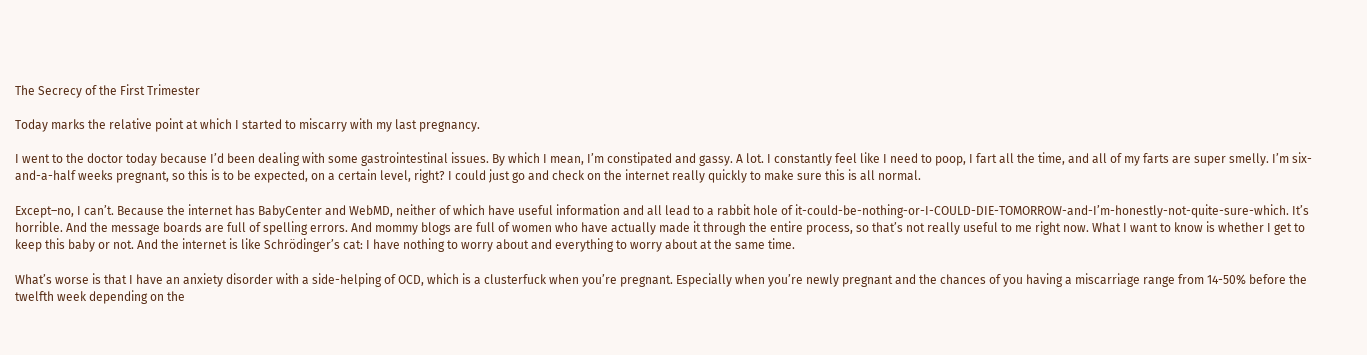The Secrecy of the First Trimester

Today marks the relative point at which I started to miscarry with my last pregnancy.

I went to the doctor today because I’d been dealing with some gastrointestinal issues. By which I mean, I’m constipated and gassy. A lot. I constantly feel like I need to poop, I fart all the time, and all of my farts are super smelly. I’m six-and-a-half weeks pregnant, so this is to be expected, on a certain level, right? I could just go and check on the internet really quickly to make sure this is all normal.

Except–no, I can’t. Because the internet has BabyCenter and WebMD, neither of which have useful information and all lead to a rabbit hole of it-could-be-nothing-or-I-COULD-DIE-TOMORROW-and-I’m-honestly-not-quite-sure-which. It’s horrible. And the message boards are full of spelling errors. And mommy blogs are full of women who have actually made it through the entire process, so that’s not really useful to me right now. What I want to know is whether I get to keep this baby or not. And the internet is like Schrödinger’s cat: I have nothing to worry about and everything to worry about at the same time.

What’s worse is that I have an anxiety disorder with a side-helping of OCD, which is a clusterfuck when you’re pregnant. Especially when you’re newly pregnant and the chances of you having a miscarriage range from 14-50% before the twelfth week depending on the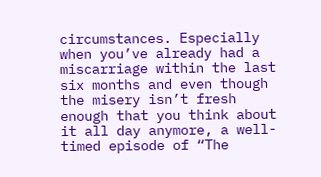circumstances. Especially when you’ve already had a miscarriage within the last six months and even though the misery isn’t fresh enough that you think about it all day anymore, a well-timed episode of “The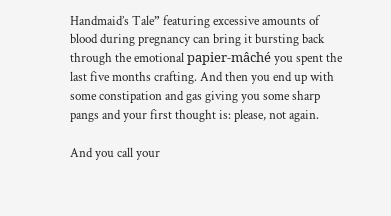Handmaid’s Tale” featuring excessive amounts of blood during pregnancy can bring it bursting back through the emotional papier-mâché you spent the last five months crafting. And then you end up with some constipation and gas giving you some sharp pangs and your first thought is: please, not again.

And you call your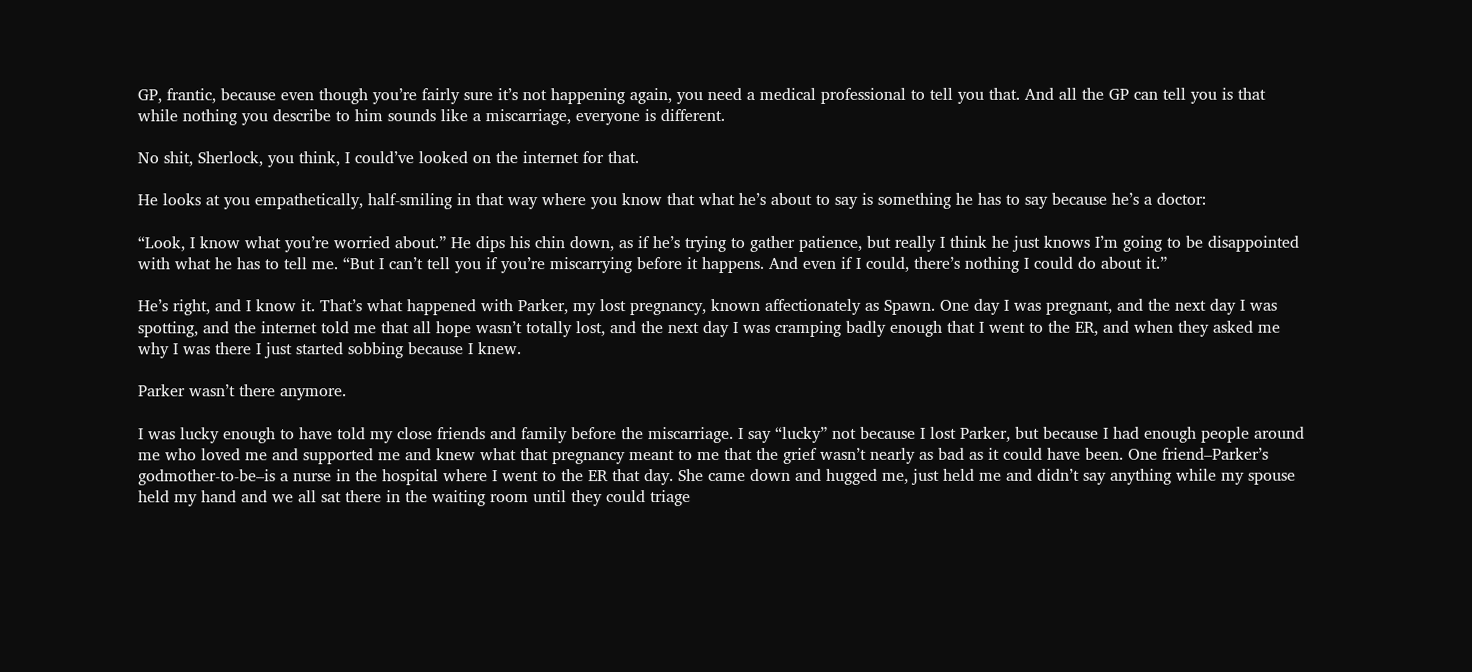GP, frantic, because even though you’re fairly sure it’s not happening again, you need a medical professional to tell you that. And all the GP can tell you is that while nothing you describe to him sounds like a miscarriage, everyone is different.

No shit, Sherlock, you think, I could’ve looked on the internet for that.

He looks at you empathetically, half-smiling in that way where you know that what he’s about to say is something he has to say because he’s a doctor:

“Look, I know what you’re worried about.” He dips his chin down, as if he’s trying to gather patience, but really I think he just knows I’m going to be disappointed with what he has to tell me. “But I can’t tell you if you’re miscarrying before it happens. And even if I could, there’s nothing I could do about it.”

He’s right, and I know it. That’s what happened with Parker, my lost pregnancy, known affectionately as Spawn. One day I was pregnant, and the next day I was spotting, and the internet told me that all hope wasn’t totally lost, and the next day I was cramping badly enough that I went to the ER, and when they asked me why I was there I just started sobbing because I knew.

Parker wasn’t there anymore.

I was lucky enough to have told my close friends and family before the miscarriage. I say “lucky” not because I lost Parker, but because I had enough people around me who loved me and supported me and knew what that pregnancy meant to me that the grief wasn’t nearly as bad as it could have been. One friend–Parker’s godmother-to-be–is a nurse in the hospital where I went to the ER that day. She came down and hugged me, just held me and didn’t say anything while my spouse held my hand and we all sat there in the waiting room until they could triage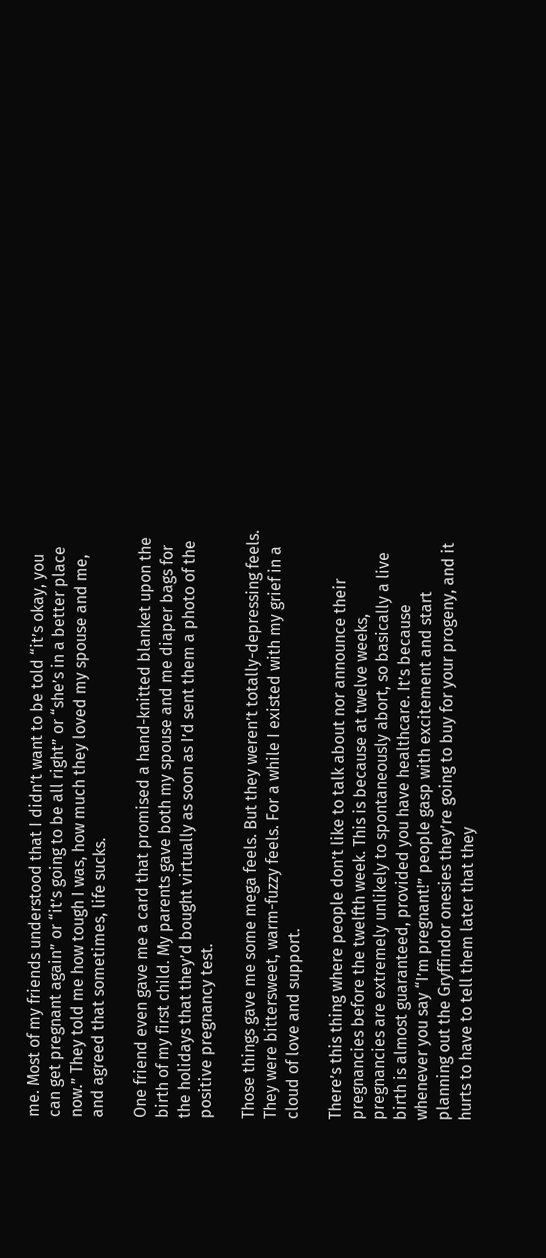me. Most of my friends understood that I didn’t want to be told “it’s okay, you can get pregnant again” or “it’s going to be all right” or “she’s in a better place now.” They told me how tough I was, how much they loved my spouse and me, and agreed that sometimes, life sucks.

One friend even gave me a card that promised a hand-knitted blanket upon the birth of my first child. My parents gave both my spouse and me diaper bags for the holidays that they’d bought virtually as soon as I’d sent them a photo of the positive pregnancy test.

Those things gave me some mega feels. But they weren’t totally-depressing feels. They were bittersweet, warm-fuzzy feels. For a while I existed with my grief in a cloud of love and support.

There’s this thing where people don’t like to talk about nor announce their pregnancies before the twelfth week. This is because at twelve weeks, pregnancies are extremely unlikely to spontaneously abort, so basically a live birth is almost guaranteed, provided you have healthcare. It’s because whenever you say “I’m pregnant!” people gasp with excitement and start planning out the Gryffindor onesies they’re going to buy for your progeny, and it hurts to have to tell them later that they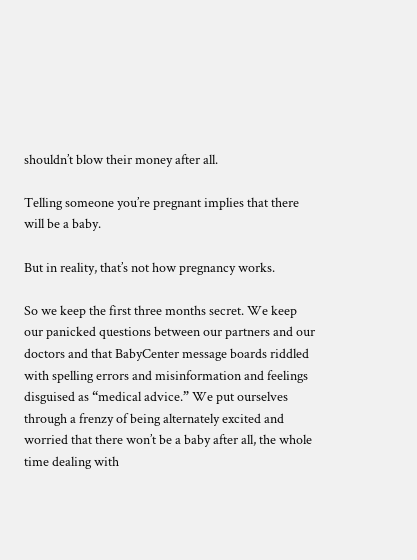shouldn’t blow their money after all.

Telling someone you’re pregnant implies that there will be a baby.

But in reality, that’s not how pregnancy works.

So we keep the first three months secret. We keep our panicked questions between our partners and our doctors and that BabyCenter message boards riddled with spelling errors and misinformation and feelings disguised as “medical advice.” We put ourselves through a frenzy of being alternately excited and worried that there won’t be a baby after all, the whole time dealing with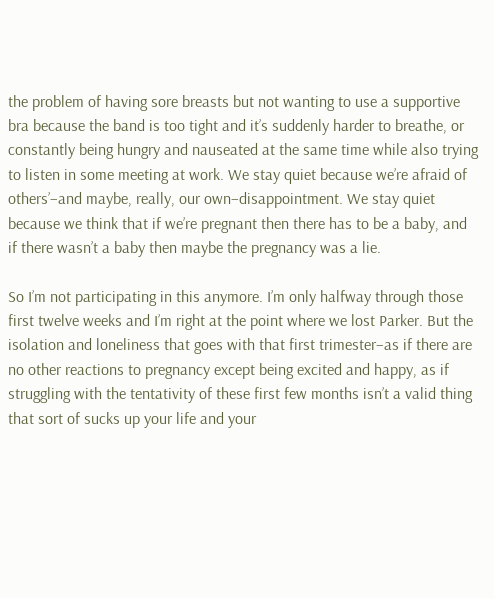the problem of having sore breasts but not wanting to use a supportive bra because the band is too tight and it’s suddenly harder to breathe, or constantly being hungry and nauseated at the same time while also trying to listen in some meeting at work. We stay quiet because we’re afraid of others’–and maybe, really, our own–disappointment. We stay quiet because we think that if we’re pregnant then there has to be a baby, and if there wasn’t a baby then maybe the pregnancy was a lie.

So I’m not participating in this anymore. I’m only halfway through those first twelve weeks and I’m right at the point where we lost Parker. But the isolation and loneliness that goes with that first trimester–as if there are no other reactions to pregnancy except being excited and happy, as if struggling with the tentativity of these first few months isn’t a valid thing that sort of sucks up your life and your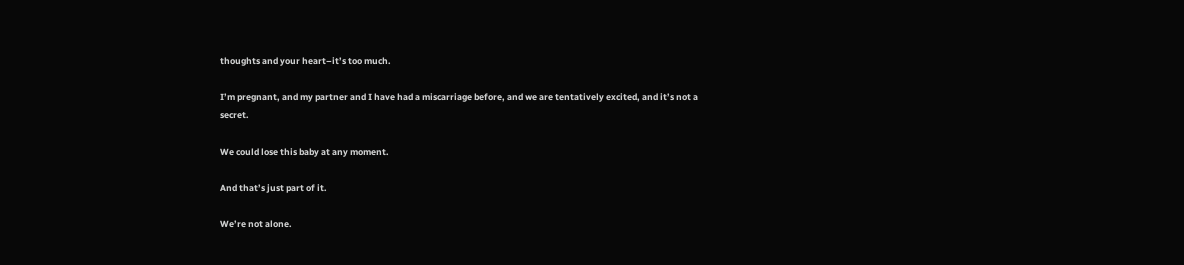thoughts and your heart–it’s too much.

I’m pregnant, and my partner and I have had a miscarriage before, and we are tentatively excited, and it’s not a secret.

We could lose this baby at any moment.

And that’s just part of it.

We’re not alone.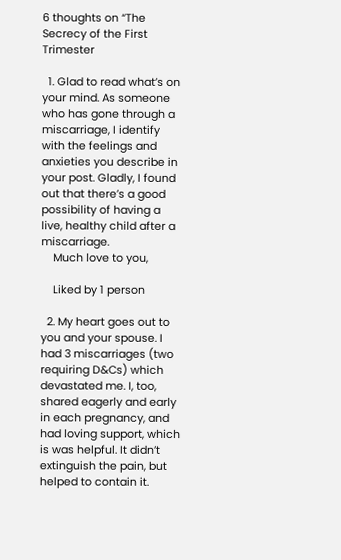6 thoughts on “The Secrecy of the First Trimester

  1. Glad to read what’s on your mind. As someone who has gone through a miscarriage, I identify with the feelings and anxieties you describe in your post. Gladly, I found out that there’s a good possibility of having a live, healthy child after a miscarriage.
    Much love to you,

    Liked by 1 person

  2. My heart goes out to you and your spouse. I had 3 miscarriages (two requiring D&Cs) which devastated me. I, too, shared eagerly and early in each pregnancy, and had loving support, which is was helpful. It didn’t extinguish the pain, but helped to contain it.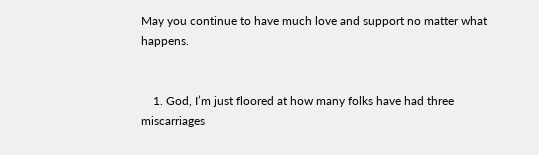May you continue to have much love and support no matter what happens.


    1. God, I’m just floored at how many folks have had three miscarriages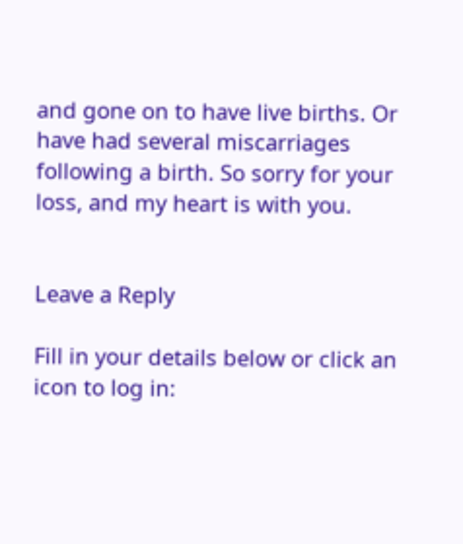and gone on to have live births. Or have had several miscarriages following a birth. So sorry for your loss, and my heart is with you.


Leave a Reply

Fill in your details below or click an icon to log in: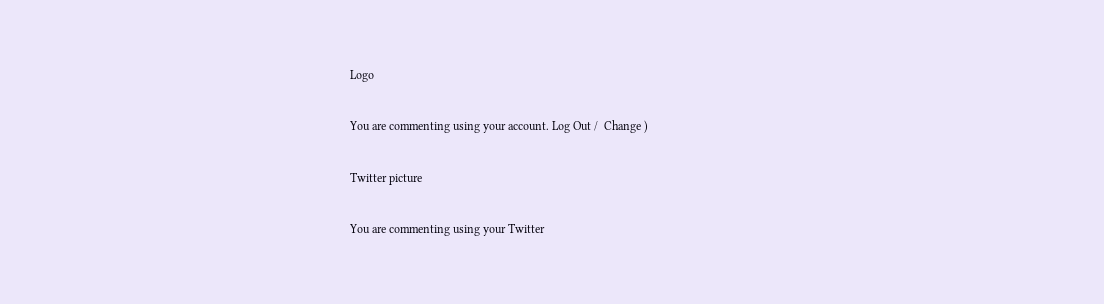Logo

You are commenting using your account. Log Out /  Change )

Twitter picture

You are commenting using your Twitter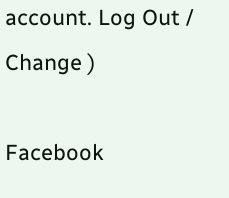account. Log Out /  Change )

Facebook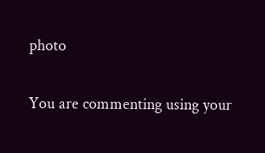photo

You are commenting using your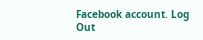Facebook account. Log Out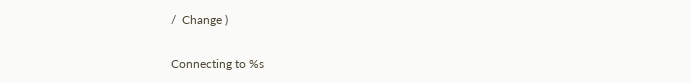/  Change )

Connecting to %s